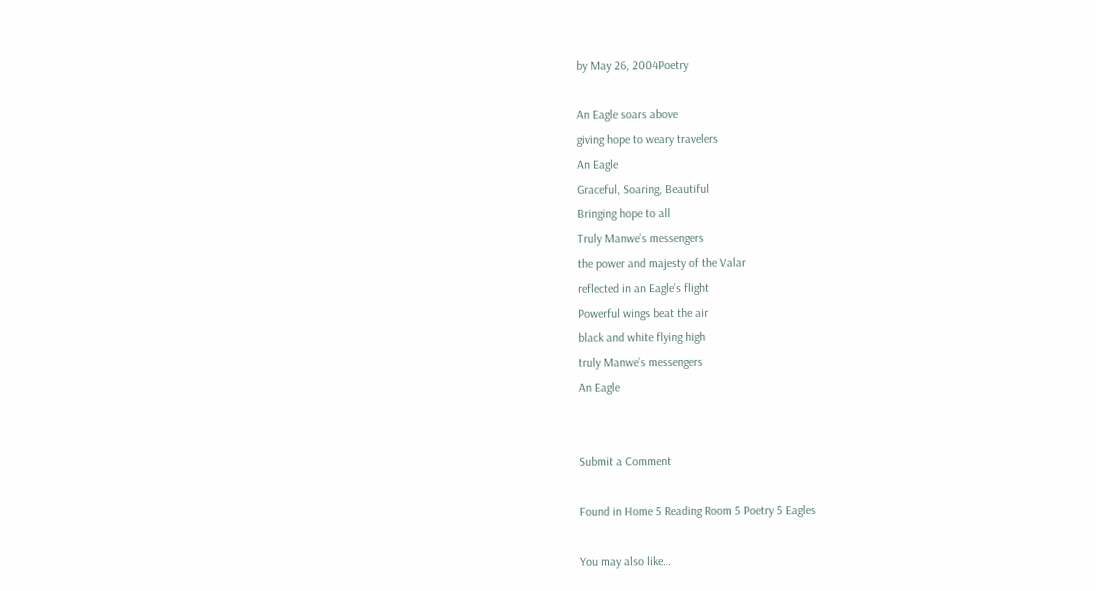by May 26, 2004Poetry

An Eagle soars above
giving hope to weary travelers
An Eagle
Graceful, Soaring, Beautiful
Bringing hope to all
Truly Manwe’s messengers
the power and majesty of the Valar
reflected in an Eagle’s flight
Powerful wings beat the air
black and white flying high
truly Manwe’s messengers
An Eagle


Submit a Comment

Found in Home 5 Reading Room 5 Poetry 5 Eagles

You may also like…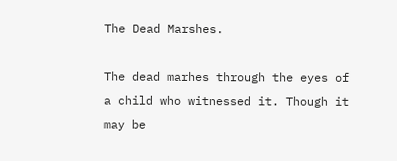The Dead Marshes.

The dead marhes through the eyes of a child who witnessed it. Though it may be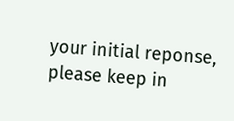your initial reponse, please keep in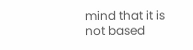mind that it is not based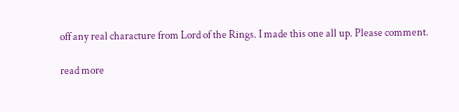off any real characture from Lord of the Rings. I made this one all up. Please comment.

read more